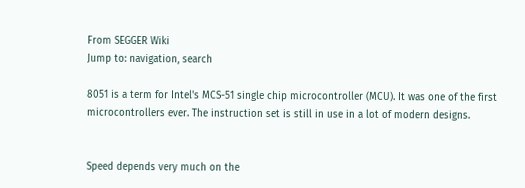From SEGGER Wiki
Jump to: navigation, search

8051 is a term for Intel's MCS-51 single chip microcontroller (MCU). It was one of the first microcontrollers ever. The instruction set is still in use in a lot of modern designs.


Speed depends very much on the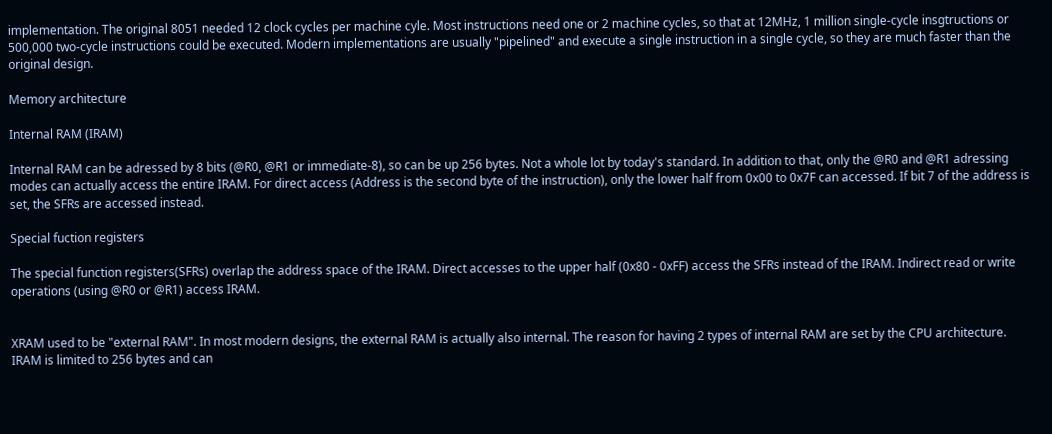implementation. The original 8051 needed 12 clock cycles per machine cyle. Most instructions need one or 2 machine cycles, so that at 12MHz, 1 million single-cycle insgtructions or 500,000 two-cycle instructions could be executed. Modern implementations are usually "pipelined" and execute a single instruction in a single cycle, so they are much faster than the original design.

Memory architecture

Internal RAM (IRAM)

Internal RAM can be adressed by 8 bits (@R0, @R1 or immediate-8), so can be up 256 bytes. Not a whole lot by today's standard. In addition to that, only the @R0 and @R1 adressing modes can actually access the entire IRAM. For direct access (Address is the second byte of the instruction), only the lower half from 0x00 to 0x7F can accessed. If bit 7 of the address is set, the SFRs are accessed instead.

Special fuction registers

The special function registers(SFRs) overlap the address space of the IRAM. Direct accesses to the upper half (0x80 - 0xFF) access the SFRs instead of the IRAM. Indirect read or write operations (using @R0 or @R1) access IRAM.


XRAM used to be "external RAM". In most modern designs, the external RAM is actually also internal. The reason for having 2 types of internal RAM are set by the CPU architecture. IRAM is limited to 256 bytes and can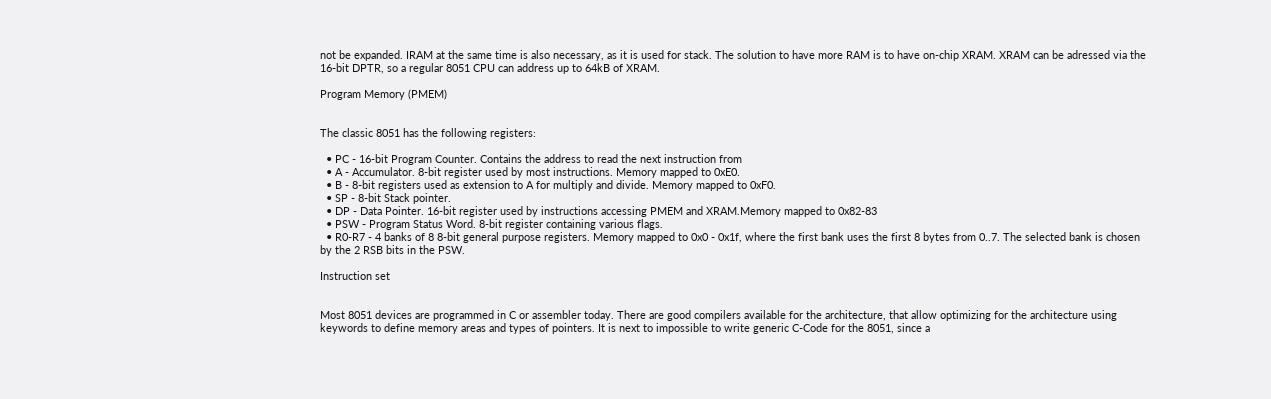not be expanded. IRAM at the same time is also necessary, as it is used for stack. The solution to have more RAM is to have on-chip XRAM. XRAM can be adressed via the 16-bit DPTR, so a regular 8051 CPU can address up to 64kB of XRAM.

Program Memory (PMEM)


The classic 8051 has the following registers:

  • PC - 16-bit Program Counter. Contains the address to read the next instruction from
  • A - Accumulator. 8-bit register used by most instructions. Memory mapped to 0xE0.
  • B - 8-bit registers used as extension to A for multiply and divide. Memory mapped to 0xF0.
  • SP - 8-bit Stack pointer.
  • DP - Data Pointer. 16-bit register used by instructions accessing PMEM and XRAM.Memory mapped to 0x82-83
  • PSW - Program Status Word. 8-bit register containing various flags.
  • R0-R7 - 4 banks of 8 8-bit general purpose registers. Memory mapped to 0x0 - 0x1f, where the first bank uses the first 8 bytes from 0..7. The selected bank is chosen by the 2 RSB bits in the PSW.

Instruction set


Most 8051 devices are programmed in C or assembler today. There are good compilers available for the architecture, that allow optimizing for the architecture using keywords to define memory areas and types of pointers. It is next to impossible to write generic C-Code for the 8051, since a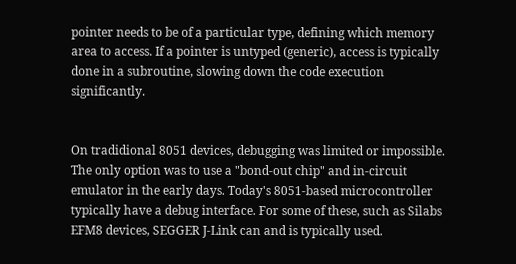pointer needs to be of a particular type, defining which memory area to access. If a pointer is untyped (generic), access is typically done in a subroutine, slowing down the code execution significantly.


On tradidional 8051 devices, debugging was limited or impossible. The only option was to use a "bond-out chip" and in-circuit emulator in the early days. Today's 8051-based microcontroller typically have a debug interface. For some of these, such as Silabs EFM8 devices, SEGGER J-Link can and is typically used.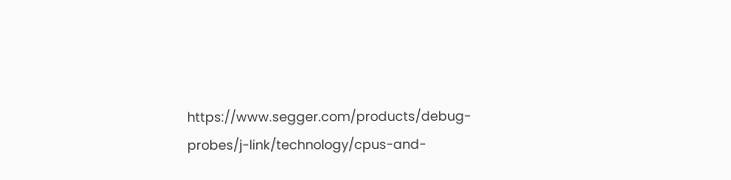https://www.segger.com/products/debug-probes/j-link/technology/cpus-and-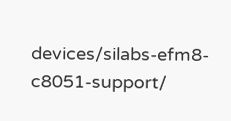devices/silabs-efm8-c8051-support/